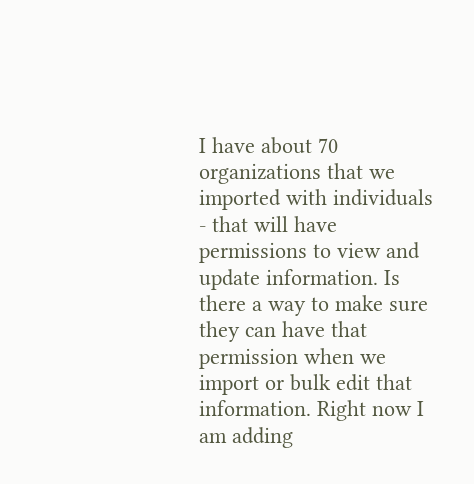I have about 70 organizations that we imported with individuals - that will have permissions to view and update information. Is there a way to make sure they can have that permission when we import or bulk edit that information. Right now I am adding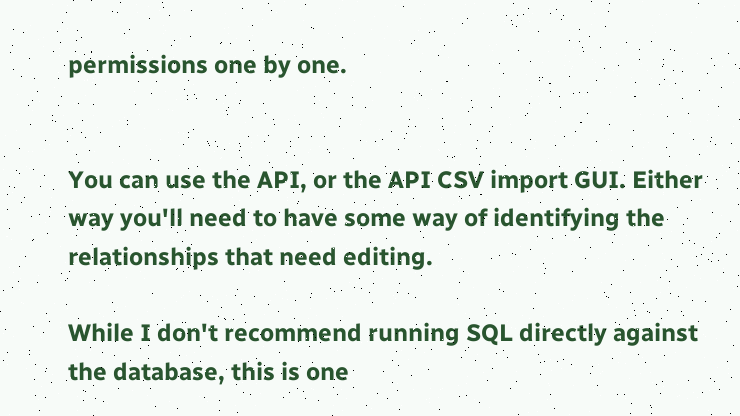permissions one by one.


You can use the API, or the API CSV import GUI. Either way you'll need to have some way of identifying the relationships that need editing.

While I don't recommend running SQL directly against the database, this is one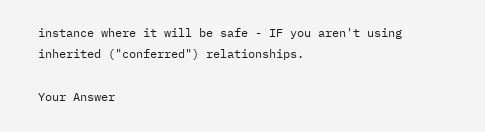instance where it will be safe - IF you aren't using inherited ("conferred") relationships.

Your Answer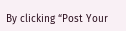By clicking “Post Your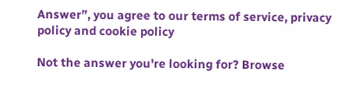Answer”, you agree to our terms of service, privacy policy and cookie policy

Not the answer you're looking for? Browse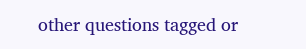other questions tagged or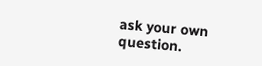ask your own question.